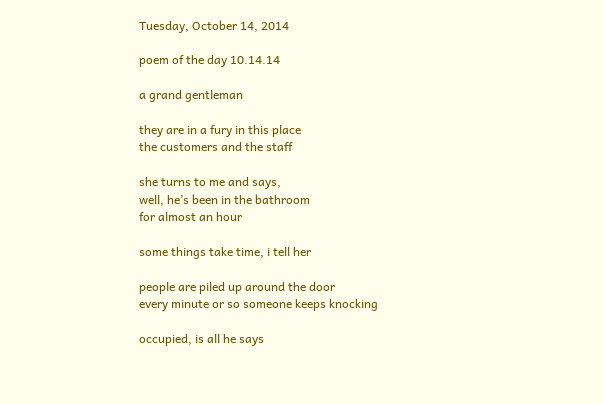Tuesday, October 14, 2014

poem of the day 10.14.14

a grand gentleman

they are in a fury in this place
the customers and the staff

she turns to me and says,
well, he’s been in the bathroom
for almost an hour

some things take time, i tell her

people are piled up around the door
every minute or so someone keeps knocking

occupied, is all he says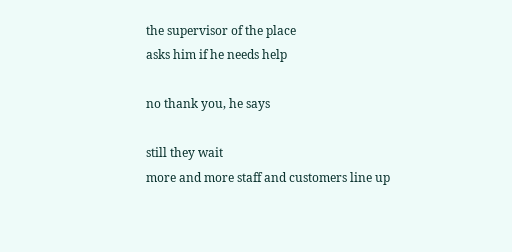the supervisor of the place
asks him if he needs help

no thank you, he says

still they wait
more and more staff and customers line up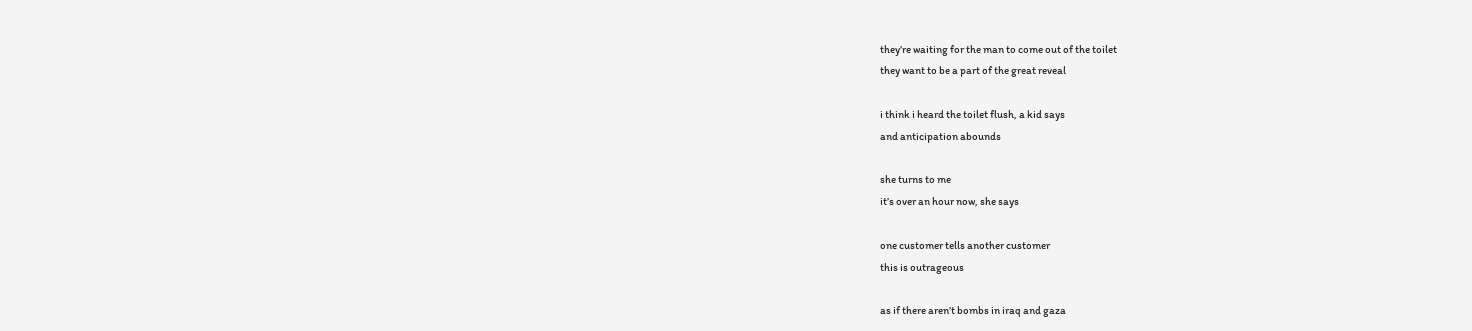they’re waiting for the man to come out of the toilet
they want to be a part of the great reveal

i think i heard the toilet flush, a kid says
and anticipation abounds

she turns to me
it’s over an hour now, she says

one customer tells another customer
this is outrageous

as if there aren’t bombs in iraq and gaza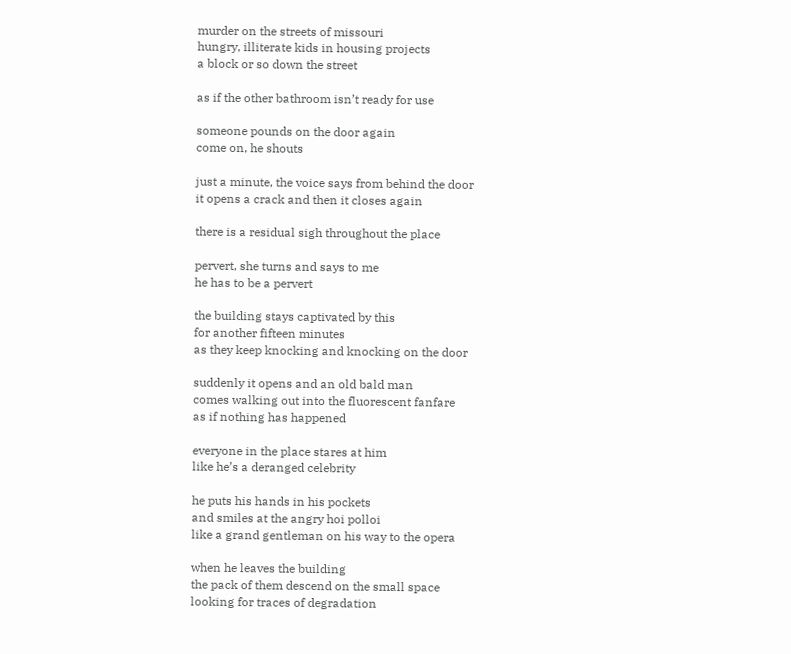murder on the streets of missouri
hungry, illiterate kids in housing projects
a block or so down the street

as if the other bathroom isn’t ready for use

someone pounds on the door again
come on, he shouts

just a minute, the voice says from behind the door
it opens a crack and then it closes again

there is a residual sigh throughout the place

pervert, she turns and says to me
he has to be a pervert

the building stays captivated by this
for another fifteen minutes
as they keep knocking and knocking on the door

suddenly it opens and an old bald man
comes walking out into the fluorescent fanfare
as if nothing has happened

everyone in the place stares at him
like he’s a deranged celebrity

he puts his hands in his pockets
and smiles at the angry hoi polloi
like a grand gentleman on his way to the opera

when he leaves the building
the pack of them descend on the small space
looking for traces of degradation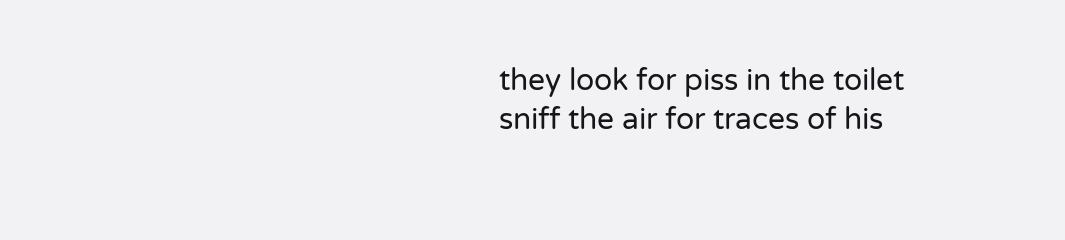they look for piss in the toilet
sniff the air for traces of his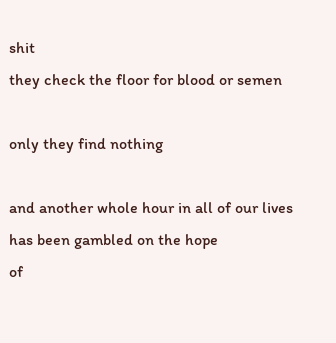shit
they check the floor for blood or semen

only they find nothing

and another whole hour in all of our lives
has been gambled on the hope
of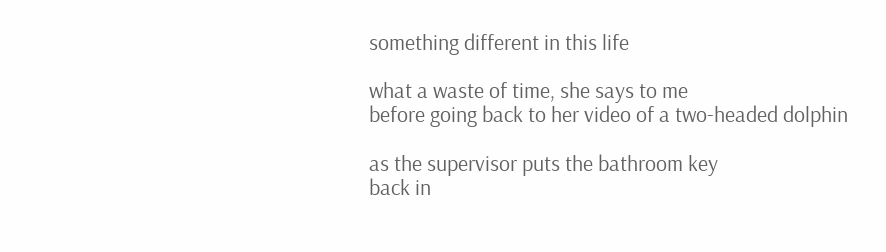something different in this life

what a waste of time, she says to me
before going back to her video of a two-headed dolphin

as the supervisor puts the bathroom key
back in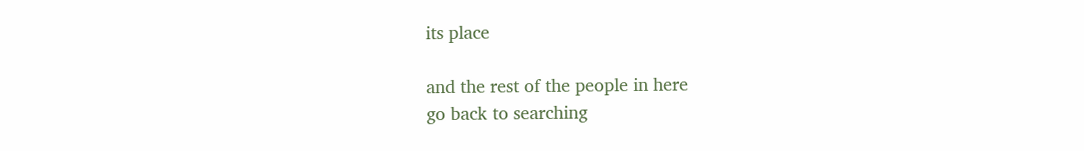its place

and the rest of the people in here
go back to searching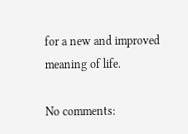for a new and improved meaning of life.

No comments: